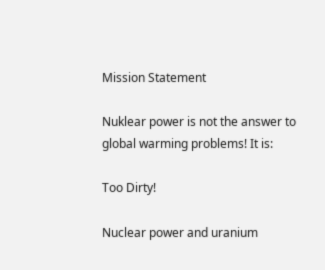Mission Statement

Nuklear power is not the answer to global warming problems! It is:

Too Dirty!

Nuclear power and uranium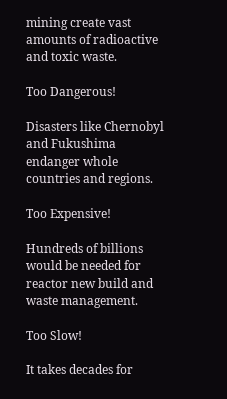mining create vast amounts of radioactive and toxic waste.

Too Dangerous!

Disasters like Chernobyl and Fukushima endanger whole countries and regions.

Too Expensive!

Hundreds of billions would be needed for reactor new build and waste management.

Too Slow!

It takes decades for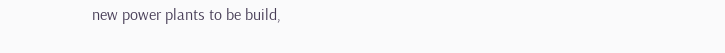new power plants to be build,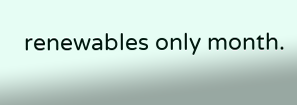renewables only month.